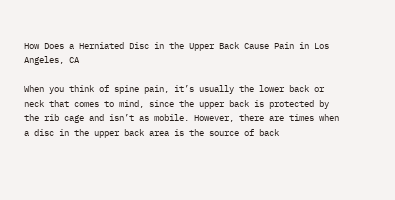How Does a Herniated Disc in the Upper Back Cause Pain in Los Angeles, CA

When you think of spine pain, it’s usually the lower back or neck that comes to mind, since the upper back is protected by the rib cage and isn’t as mobile. However, there are times when a disc in the upper back area is the source of back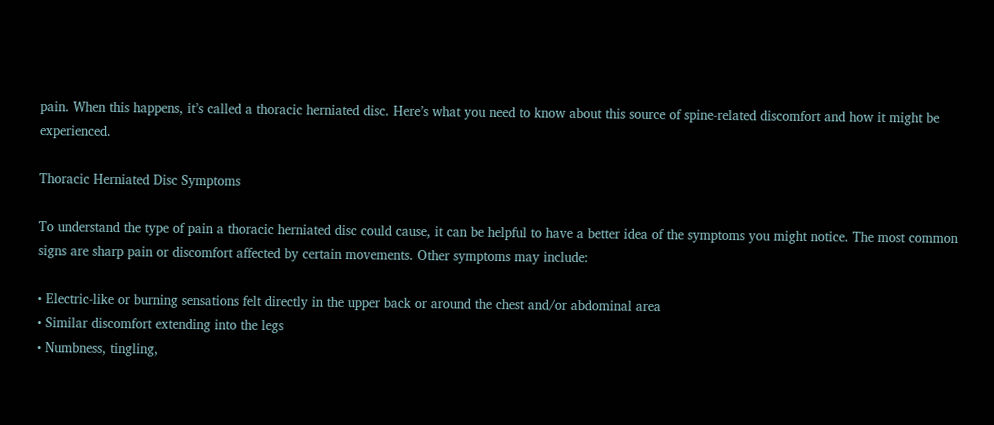pain. When this happens, it’s called a thoracic herniated disc. Here’s what you need to know about this source of spine-related discomfort and how it might be experienced.

Thoracic Herniated Disc Symptoms

To understand the type of pain a thoracic herniated disc could cause, it can be helpful to have a better idea of the symptoms you might notice. The most common signs are sharp pain or discomfort affected by certain movements. Other symptoms may include:

• Electric-like or burning sensations felt directly in the upper back or around the chest and/or abdominal area
• Similar discomfort extending into the legs
• Numbness, tingling,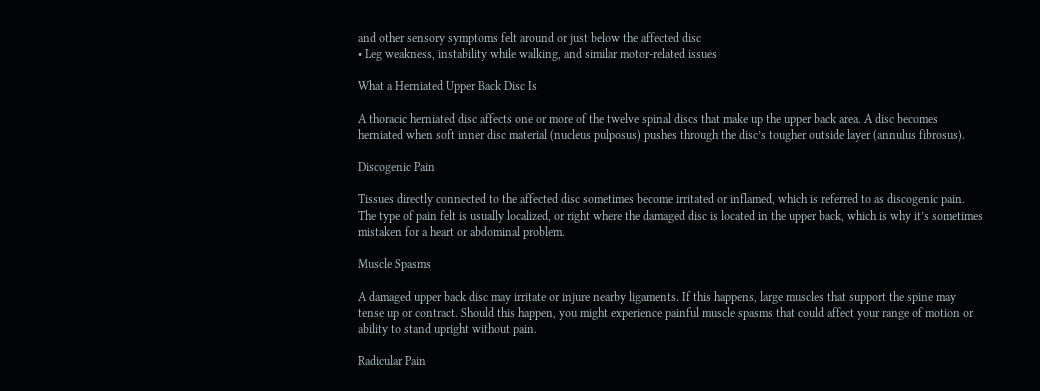and other sensory symptoms felt around or just below the affected disc
• Leg weakness, instability while walking, and similar motor-related issues

What a Herniated Upper Back Disc Is

A thoracic herniated disc affects one or more of the twelve spinal discs that make up the upper back area. A disc becomes herniated when soft inner disc material (nucleus pulposus) pushes through the disc’s tougher outside layer (annulus fibrosus).

Discogenic Pain

Tissues directly connected to the affected disc sometimes become irritated or inflamed, which is referred to as discogenic pain. The type of pain felt is usually localized, or right where the damaged disc is located in the upper back, which is why it’s sometimes mistaken for a heart or abdominal problem.

Muscle Spasms

A damaged upper back disc may irritate or injure nearby ligaments. If this happens, large muscles that support the spine may tense up or contract. Should this happen, you might experience painful muscle spasms that could affect your range of motion or ability to stand upright without pain.

Radicular Pain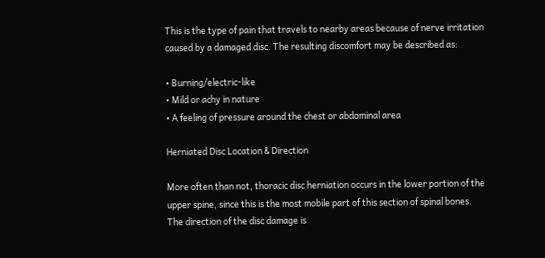This is the type of pain that travels to nearby areas because of nerve irritation caused by a damaged disc. The resulting discomfort may be described as:

• Burning/electric-like
• Mild or achy in nature
• A feeling of pressure around the chest or abdominal area

Herniated Disc Location & Direction

More often than not, thoracic disc herniation occurs in the lower portion of the upper spine, since this is the most mobile part of this section of spinal bones. The direction of the disc damage is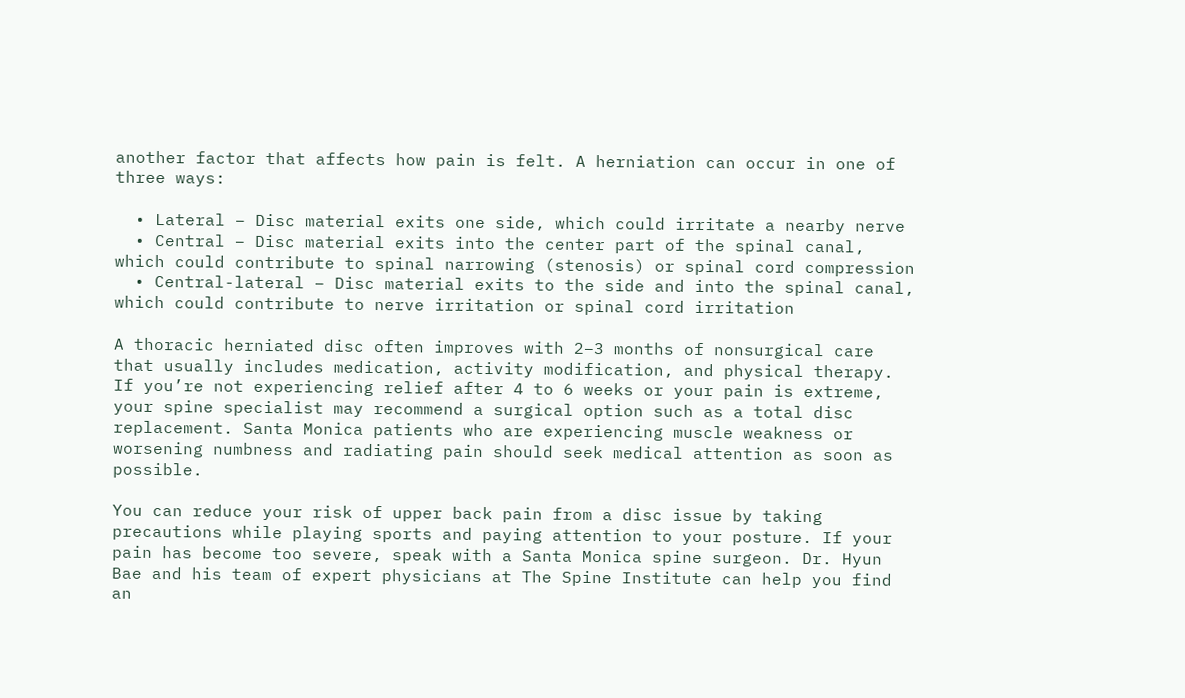another factor that affects how pain is felt. A herniation can occur in one of three ways:

  • Lateral – Disc material exits one side, which could irritate a nearby nerve
  • Central – Disc material exits into the center part of the spinal canal, which could contribute to spinal narrowing (stenosis) or spinal cord compression
  • Central-lateral – Disc material exits to the side and into the spinal canal, which could contribute to nerve irritation or spinal cord irritation

A thoracic herniated disc often improves with 2–3 months of nonsurgical care that usually includes medication, activity modification, and physical therapy. If you’re not experiencing relief after 4 to 6 weeks or your pain is extreme, your spine specialist may recommend a surgical option such as a total disc replacement. Santa Monica patients who are experiencing muscle weakness or worsening numbness and radiating pain should seek medical attention as soon as possible.

You can reduce your risk of upper back pain from a disc issue by taking precautions while playing sports and paying attention to your posture. If your pain has become too severe, speak with a Santa Monica spine surgeon. Dr. Hyun Bae and his team of expert physicians at The Spine Institute can help you find an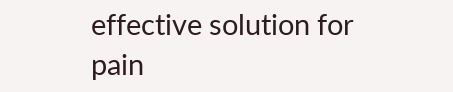effective solution for pain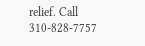relief. Call 310-828-7757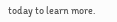today to learn more.